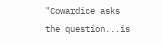"Cowardice asks the question...is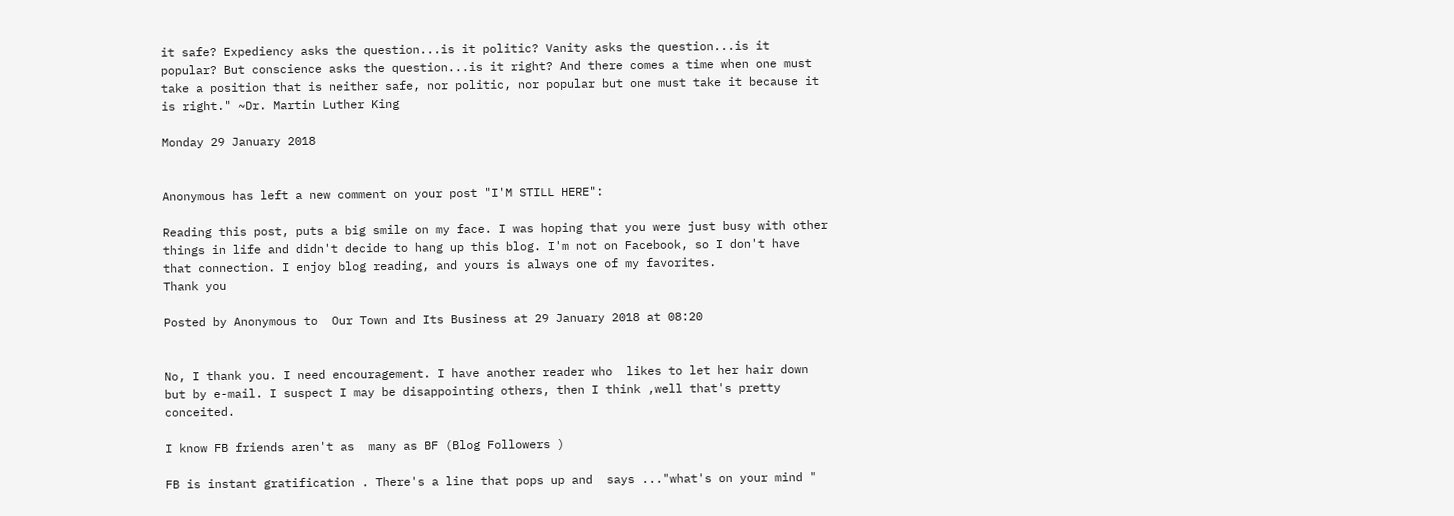it safe? Expediency asks the question...is it politic? Vanity asks the question...is it popular? But conscience asks the question...is it right? And there comes a time when one must take a position that is neither safe, nor politic, nor popular but one must take it because it is right." ~Dr. Martin Luther King

Monday 29 January 2018


Anonymous has left a new comment on your post "I'M STILL HERE":

Reading this post, puts a big smile on my face. I was hoping that you were just busy with other things in life and didn't decide to hang up this blog. I'm not on Facebook, so I don't have that connection. I enjoy blog reading, and yours is always one of my favorites.
Thank you

Posted by Anonymous to  Our Town and Its Business at 29 January 2018 at 08:20


No, I thank you. I need encouragement. I have another reader who  likes to let her hair down but by e-mail. I suspect I may be disappointing others, then I think ,well that's pretty conceited.

I know FB friends aren't as  many as BF (Blog Followers )

FB is instant gratification . There's a line that pops up and  says ..."what's on your mind "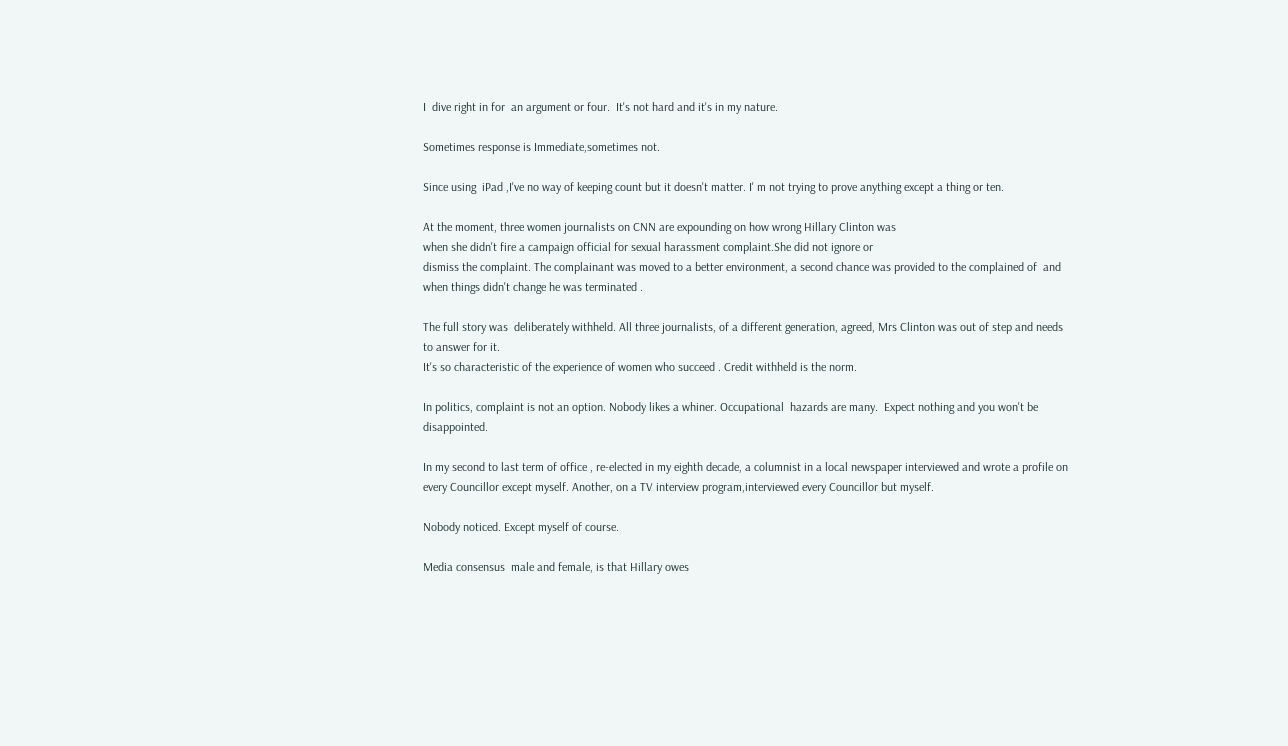I  dive right in for  an argument or four.  It's not hard and it's in my nature.

Sometimes response is Immediate,sometimes not.

Since using  iPad ,I've no way of keeping count but it doesn't matter. I' m not trying to prove anything except a thing or ten.

At the moment, three women journalists on CNN are expounding on how wrong Hillary Clinton was
when she didn't fire a campaign official for sexual harassment complaint.She did not ignore or
dismiss the complaint. The complainant was moved to a better environment, a second chance was provided to the complained of  and when things didn't change he was terminated .

The full story was  deliberately withheld. All three journalists, of a different generation, agreed, Mrs Clinton was out of step and needs to answer for it.
It's so characteristic of the experience of women who succeed . Credit withheld is the norm.

In politics, complaint is not an option. Nobody likes a whiner. Occupational  hazards are many.  Expect nothing and you won't be disappointed.

In my second to last term of office , re-elected in my eighth decade, a columnist in a local newspaper interviewed and wrote a profile on every Councillor except myself. Another, on a TV interview program,interviewed every Councillor but myself.

Nobody noticed. Except myself of course.

Media consensus  male and female, is that Hillary owes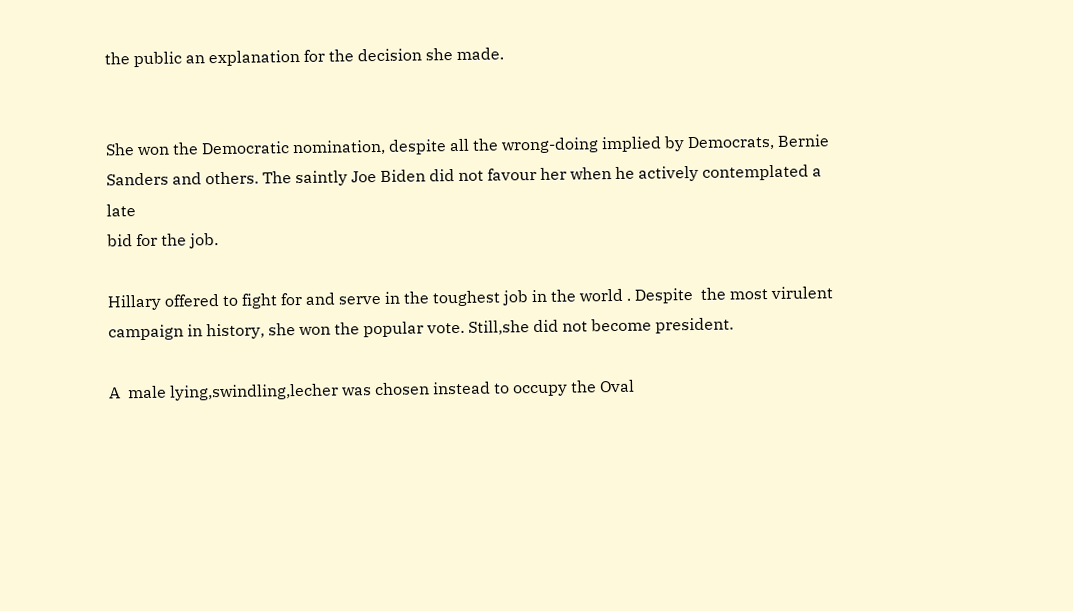the public an explanation for the decision she made.


She won the Democratic nomination, despite all the wrong-doing implied by Democrats, Bernie Sanders and others. The saintly Joe Biden did not favour her when he actively contemplated a late
bid for the job.

Hillary offered to fight for and serve in the toughest job in the world . Despite  the most virulent campaign in history, she won the popular vote. Still,she did not become president.

A  male lying,swindling,lecher was chosen instead to occupy the Oval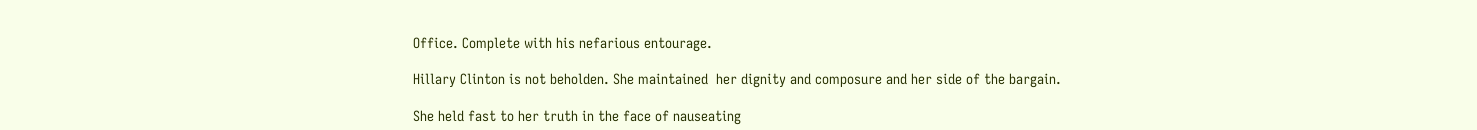Office. Complete with his nefarious entourage.

Hillary Clinton is not beholden. She maintained  her dignity and composure and her side of the bargain.

She held fast to her truth in the face of nauseating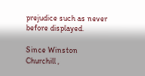prejudice such as never before displayed.

Since Winston Churchill ,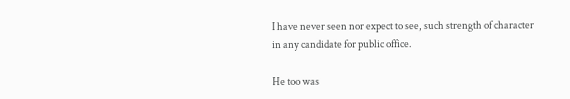I have never seen nor expect to see, such strength of character in any candidate for public office.

He too was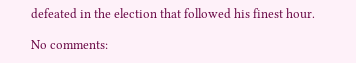defeated in the election that followed his finest hour.

No comments: